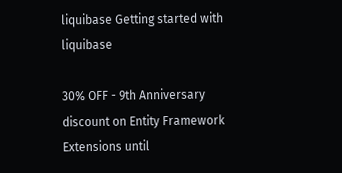liquibase Getting started with liquibase

30% OFF - 9th Anniversary discount on Entity Framework Extensions until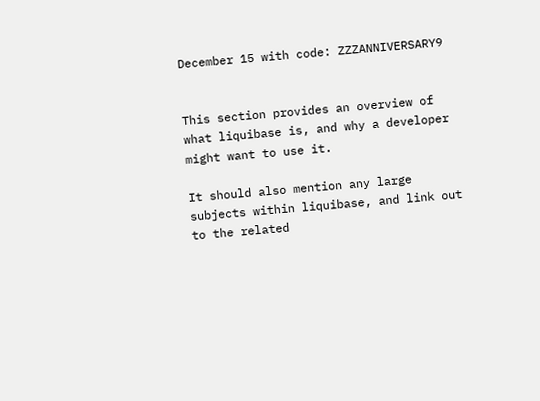December 15 with code: ZZZANNIVERSARY9


This section provides an overview of what liquibase is, and why a developer might want to use it.

It should also mention any large subjects within liquibase, and link out to the related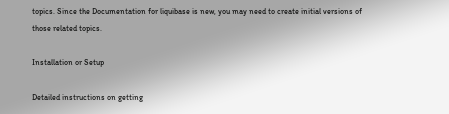topics. Since the Documentation for liquibase is new, you may need to create initial versions of those related topics.

Installation or Setup

Detailed instructions on getting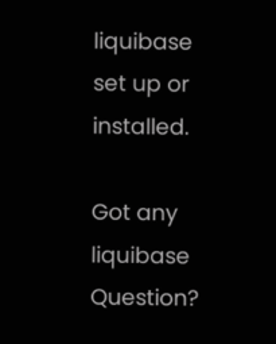liquibase set up or installed.

Got any liquibase Question?